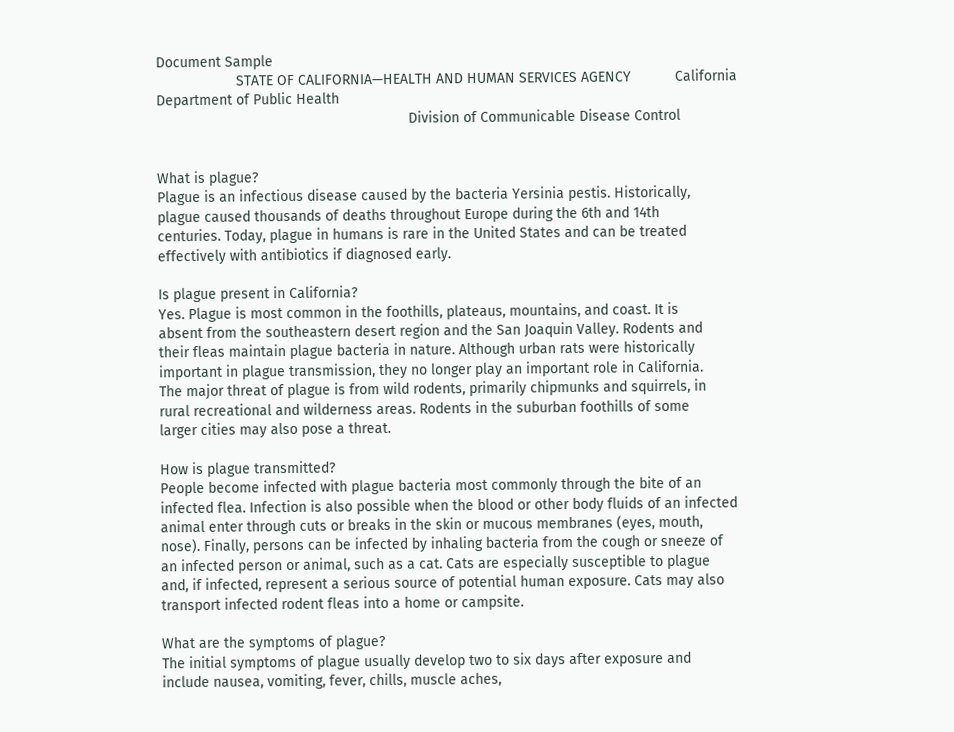Document Sample
                    STATE OF CALIFORNIA—HEALTH AND HUMAN SERVICES AGENCY           California Department of Public Health
                                                               Division of Communicable Disease Control


What is plague?
Plague is an infectious disease caused by the bacteria Yersinia pestis. Historically,
plague caused thousands of deaths throughout Europe during the 6th and 14th
centuries. Today, plague in humans is rare in the United States and can be treated
effectively with antibiotics if diagnosed early.

Is plague present in California?
Yes. Plague is most common in the foothills, plateaus, mountains, and coast. It is
absent from the southeastern desert region and the San Joaquin Valley. Rodents and
their fleas maintain plague bacteria in nature. Although urban rats were historically
important in plague transmission, they no longer play an important role in California.
The major threat of plague is from wild rodents, primarily chipmunks and squirrels, in
rural recreational and wilderness areas. Rodents in the suburban foothills of some
larger cities may also pose a threat.

How is plague transmitted?
People become infected with plague bacteria most commonly through the bite of an
infected flea. Infection is also possible when the blood or other body fluids of an infected
animal enter through cuts or breaks in the skin or mucous membranes (eyes, mouth,
nose). Finally, persons can be infected by inhaling bacteria from the cough or sneeze of
an infected person or animal, such as a cat. Cats are especially susceptible to plague
and, if infected, represent a serious source of potential human exposure. Cats may also
transport infected rodent fleas into a home or campsite.

What are the symptoms of plague?
The initial symptoms of plague usually develop two to six days after exposure and
include nausea, vomiting, fever, chills, muscle aches,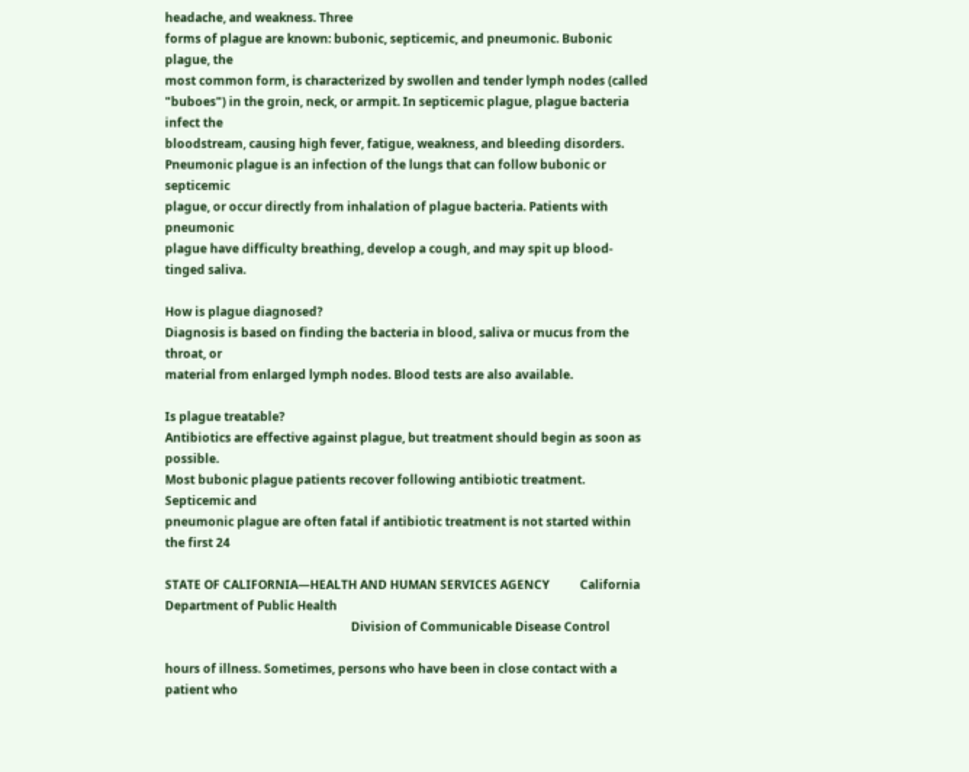headache, and weakness. Three
forms of plague are known: bubonic, septicemic, and pneumonic. Bubonic plague, the
most common form, is characterized by swollen and tender lymph nodes (called
"buboes") in the groin, neck, or armpit. In septicemic plague, plague bacteria infect the
bloodstream, causing high fever, fatigue, weakness, and bleeding disorders.
Pneumonic plague is an infection of the lungs that can follow bubonic or septicemic
plague, or occur directly from inhalation of plague bacteria. Patients with pneumonic
plague have difficulty breathing, develop a cough, and may spit up blood-tinged saliva.

How is plague diagnosed?
Diagnosis is based on finding the bacteria in blood, saliva or mucus from the throat, or
material from enlarged lymph nodes. Blood tests are also available.

Is plague treatable?
Antibiotics are effective against plague, but treatment should begin as soon as possible.
Most bubonic plague patients recover following antibiotic treatment. Septicemic and
pneumonic plague are often fatal if antibiotic treatment is not started within the first 24

STATE OF CALIFORNIA—HEALTH AND HUMAN SERVICES AGENCY          California Department of Public Health
                                                              Division of Communicable Disease Control

hours of illness. Sometimes, persons who have been in close contact with a patient who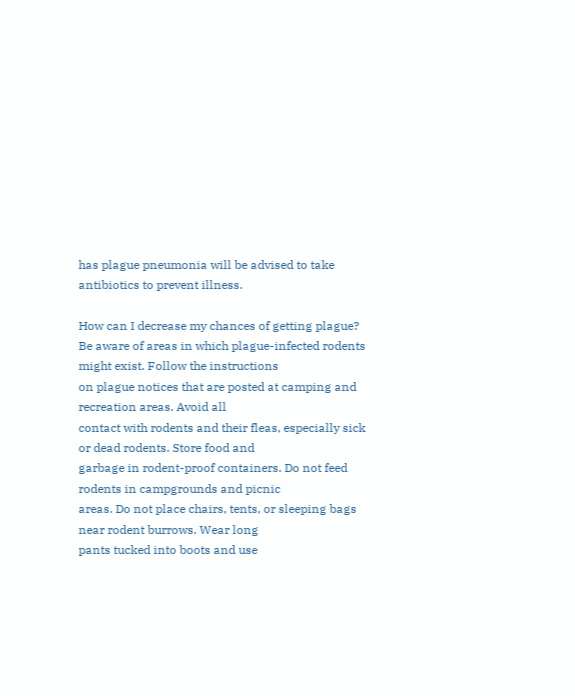has plague pneumonia will be advised to take antibiotics to prevent illness.

How can I decrease my chances of getting plague?
Be aware of areas in which plague-infected rodents might exist. Follow the instructions
on plague notices that are posted at camping and recreation areas. Avoid all
contact with rodents and their fleas, especially sick or dead rodents. Store food and
garbage in rodent-proof containers. Do not feed rodents in campgrounds and picnic
areas. Do not place chairs, tents, or sleeping bags near rodent burrows. Wear long
pants tucked into boots and use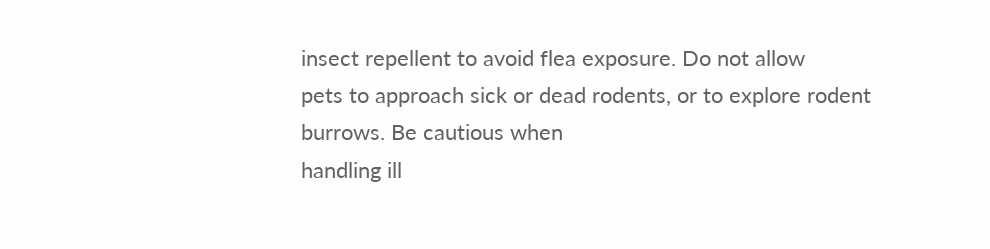insect repellent to avoid flea exposure. Do not allow
pets to approach sick or dead rodents, or to explore rodent burrows. Be cautious when
handling ill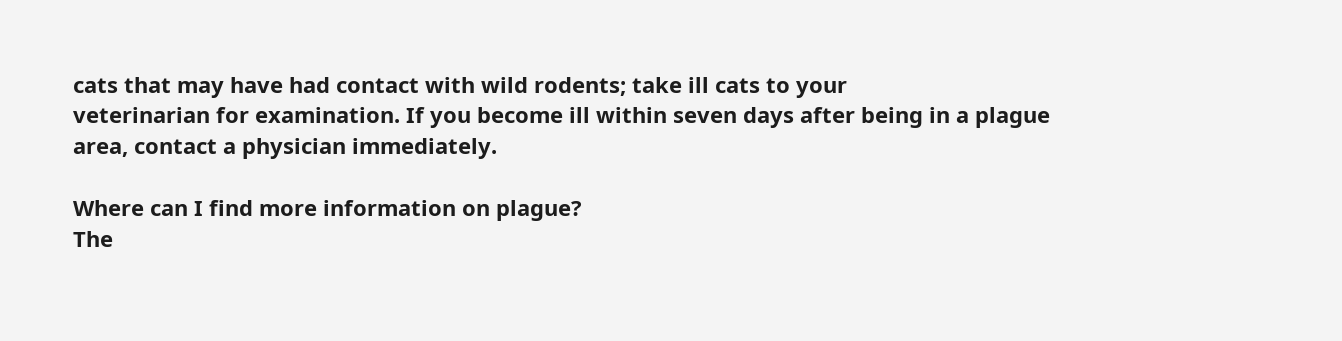cats that may have had contact with wild rodents; take ill cats to your
veterinarian for examination. If you become ill within seven days after being in a plague
area, contact a physician immediately.

Where can I find more information on plague?
The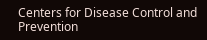Centers for Disease Control and Prevention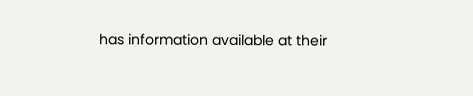has information available at their